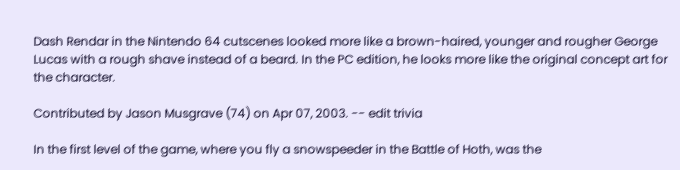Dash Rendar in the Nintendo 64 cutscenes looked more like a brown-haired, younger and rougher George Lucas with a rough shave instead of a beard. In the PC edition, he looks more like the original concept art for the character.

Contributed by Jason Musgrave (74) on Apr 07, 2003. -- edit trivia

In the first level of the game, where you fly a snowspeeder in the Battle of Hoth, was the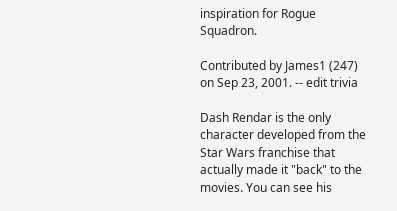inspiration for Rogue Squadron.

Contributed by James1 (247) on Sep 23, 2001. -- edit trivia

Dash Rendar is the only character developed from the Star Wars franchise that actually made it "back" to the movies. You can see his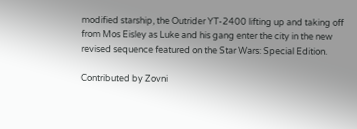modified starship, the Outrider YT-2400 lifting up and taking off from Mos Eisley as Luke and his gang enter the city in the new revised sequence featured on the Star Wars: Special Edition.

Contributed by Zovni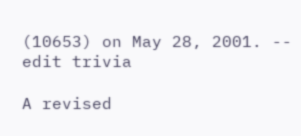(10653) on May 28, 2001. -- edit trivia

A revised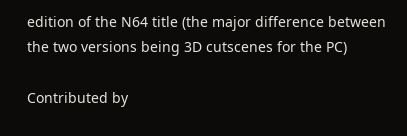edition of the N64 title (the major difference between the two versions being 3D cutscenes for the PC)

Contributed by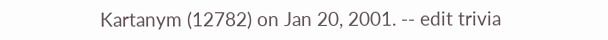Kartanym (12782) on Jan 20, 2001. -- edit trivia